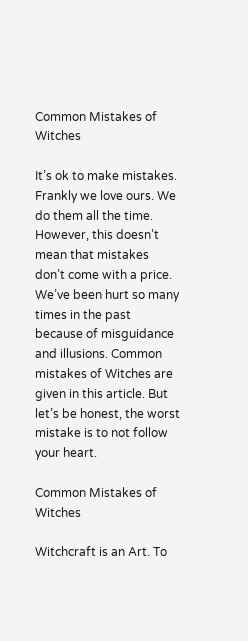Common Mistakes of Witches

It’s ok to make mistakes. Frankly we love ours. We do them all the time. However, this doesn’t mean that mistakes don’t come with a price. We’ve been hurt so many times in the past because of misguidance and illusions. Common mistakes of Witches are given in this article. But let’s be honest, the worst mistake is to not follow your heart.

Common Mistakes of Witches

Witchcraft is an Art. To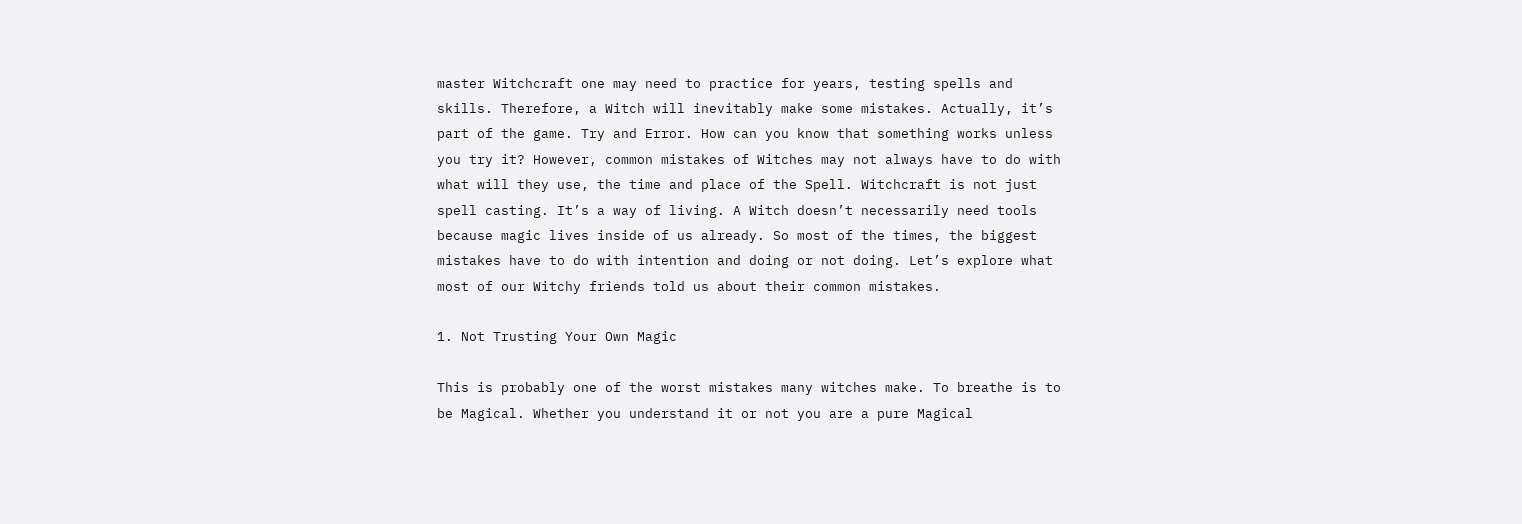master Witchcraft one may need to practice for years, testing spells and skills. Therefore, a Witch will inevitably make some mistakes. Actually, it’s part of the game. Try and Error. How can you know that something works unless you try it? However, common mistakes of Witches may not always have to do with what will they use, the time and place of the Spell. Witchcraft is not just spell casting. It’s a way of living. A Witch doesn’t necessarily need tools because magic lives inside of us already. So most of the times, the biggest mistakes have to do with intention and doing or not doing. Let’s explore what most of our Witchy friends told us about their common mistakes.

1. Not Trusting Your Own Magic

This is probably one of the worst mistakes many witches make. To breathe is to be Magical. Whether you understand it or not you are a pure Magical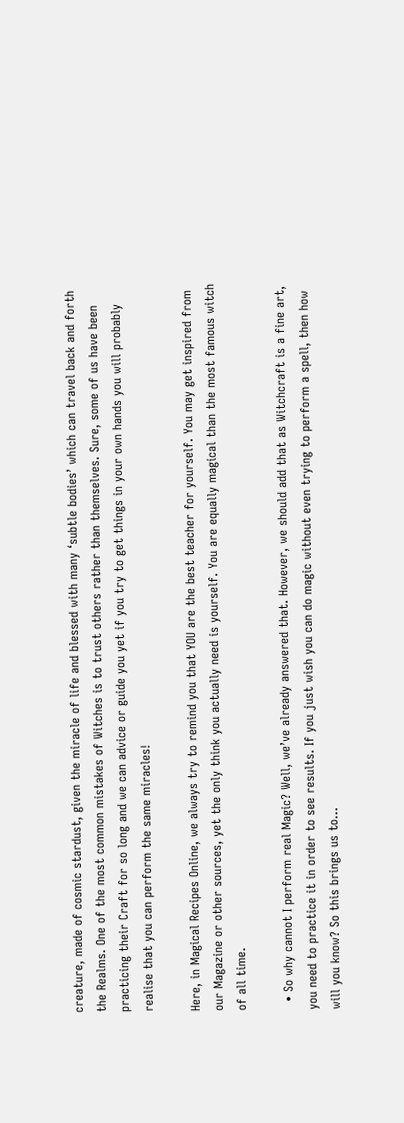creature, made of cosmic stardust, given the miracle of life and blessed with many ‘subtle bodies’ which can travel back and forth the Realms. One of the most common mistakes of Witches is to trust others rather than themselves. Sure, some of us have been practicing their Craft for so long and we can advice or guide you yet if you try to get things in your own hands you will probably realise that you can perform the same miracles!

Here, in Magical Recipes Online, we always try to remind you that YOU are the best teacher for yourself. You may get inspired from our Magazine or other sources, yet the only think you actually need is yourself. You are equally magical than the most famous witch of all time.

  • So why cannot I perform real Magic? Well, we’ve already answered that. However, we should add that as Witchcraft is a fine art, you need to practice it in order to see results. If you just wish you can do magic without even trying to perform a spell, then how will you know? So this brings us to…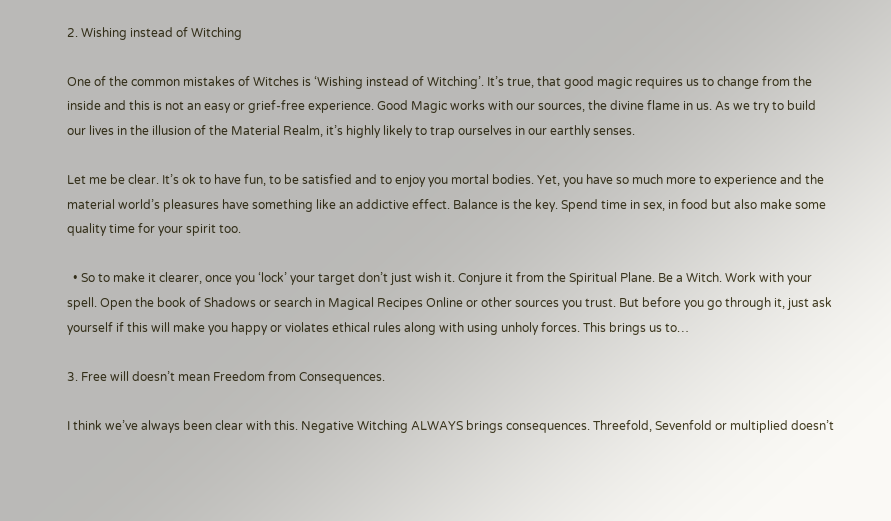2. Wishing instead of Witching

One of the common mistakes of Witches is ‘Wishing instead of Witching’. It’s true, that good magic requires us to change from the inside and this is not an easy or grief-free experience. Good Magic works with our sources, the divine flame in us. As we try to build our lives in the illusion of the Material Realm, it’s highly likely to trap ourselves in our earthly senses.

Let me be clear. It’s ok to have fun, to be satisfied and to enjoy you mortal bodies. Yet, you have so much more to experience and the material world’s pleasures have something like an addictive effect. Balance is the key. Spend time in sex, in food but also make some quality time for your spirit too.

  • So to make it clearer, once you ‘lock’ your target don’t just wish it. Conjure it from the Spiritual Plane. Be a Witch. Work with your spell. Open the book of Shadows or search in Magical Recipes Online or other sources you trust. But before you go through it, just ask yourself if this will make you happy or violates ethical rules along with using unholy forces. This brings us to…

3. Free will doesn’t mean Freedom from Consequences.

I think we’ve always been clear with this. Negative Witching ALWAYS brings consequences. Threefold, Sevenfold or multiplied doesn’t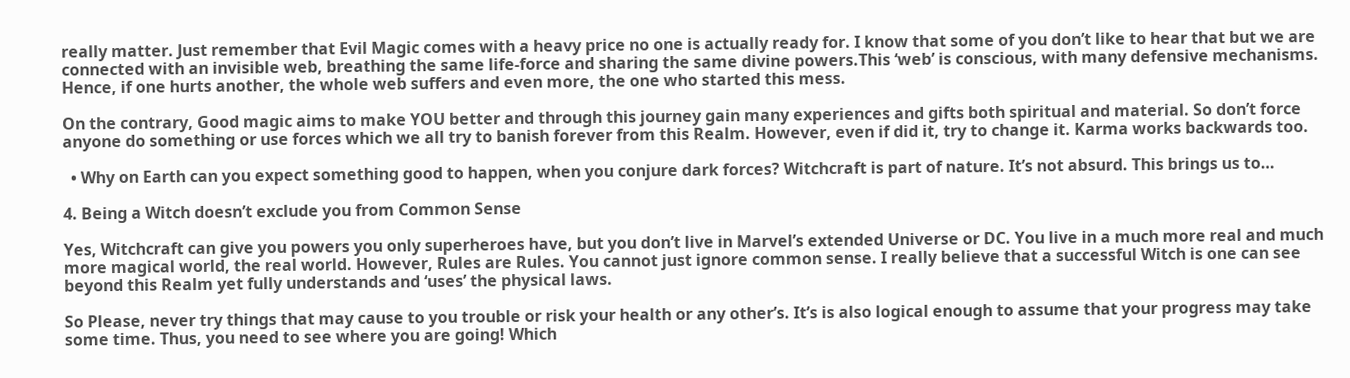really matter. Just remember that Evil Magic comes with a heavy price no one is actually ready for. I know that some of you don’t like to hear that but we are connected with an invisible web, breathing the same life-force and sharing the same divine powers.This ‘web’ is conscious, with many defensive mechanisms. Hence, if one hurts another, the whole web suffers and even more, the one who started this mess.

On the contrary, Good magic aims to make YOU better and through this journey gain many experiences and gifts both spiritual and material. So don’t force anyone do something or use forces which we all try to banish forever from this Realm. However, even if did it, try to change it. Karma works backwards too.

  • Why on Earth can you expect something good to happen, when you conjure dark forces? Witchcraft is part of nature. It’s not absurd. This brings us to…

4. Being a Witch doesn’t exclude you from Common Sense

Yes, Witchcraft can give you powers you only superheroes have, but you don’t live in Marvel’s extended Universe or DC. You live in a much more real and much more magical world, the real world. However, Rules are Rules. You cannot just ignore common sense. I really believe that a successful Witch is one can see beyond this Realm yet fully understands and ‘uses’ the physical laws.

So Please, never try things that may cause to you trouble or risk your health or any other’s. It’s is also logical enough to assume that your progress may take some time. Thus, you need to see where you are going! Which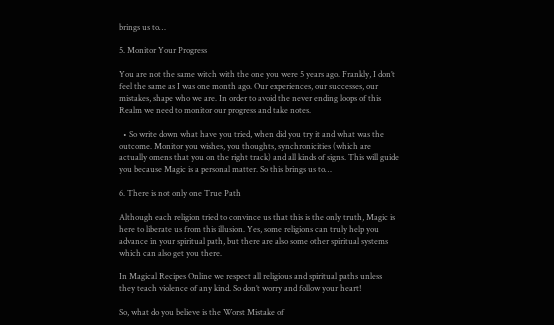brings us to…

5. Monitor Your Progress

You are not the same witch with the one you were 5 years ago. Frankly, I don’t feel the same as I was one month ago. Our experiences, our successes, our mistakes, shape who we are. In order to avoid the never ending loops of this Realm we need to monitor our progress and take notes.

  • So write down what have you tried, when did you try it and what was the outcome. Monitor you wishes, you thoughts, synchronicities (which are actually omens that you on the right track) and all kinds of signs. This will guide you because Magic is a personal matter. So this brings us to…

6. There is not only one True Path

Although each religion tried to convince us that this is the only truth, Magic is here to liberate us from this illusion. Yes, some religions can truly help you advance in your spiritual path, but there are also some other spiritual systems which can also get you there.

In Magical Recipes Online we respect all religious and spiritual paths unless they teach violence of any kind. So don’t worry and follow your heart!

So, what do you believe is the Worst Mistake of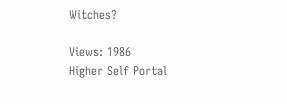Witches?

Views: 1986
Higher Self Portal